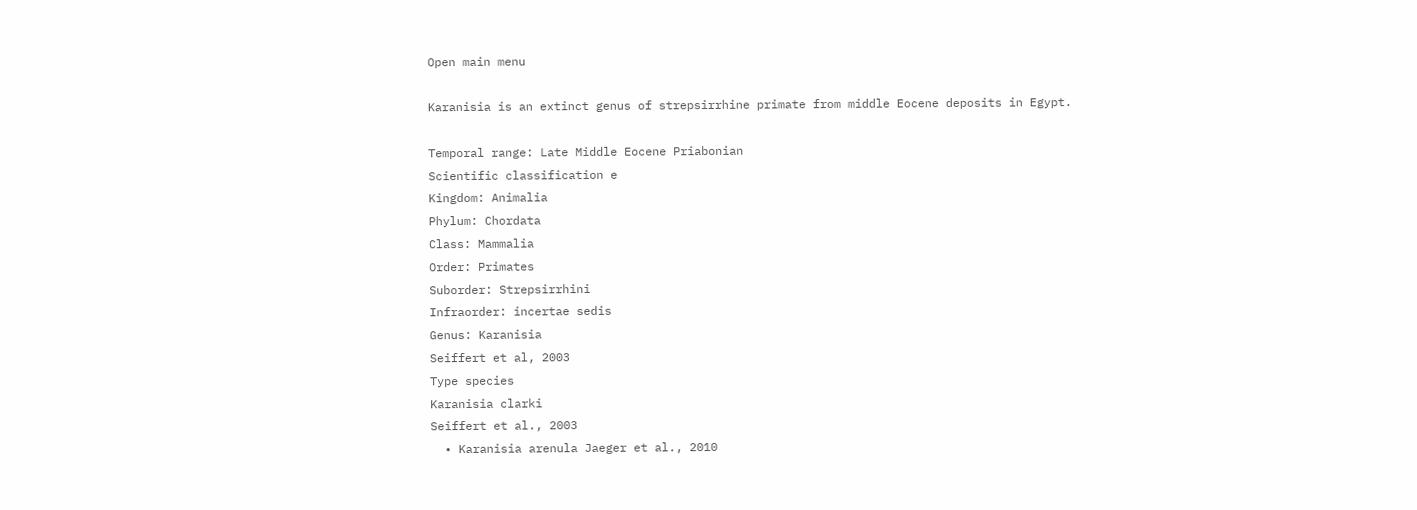Open main menu

Karanisia is an extinct genus of strepsirrhine primate from middle Eocene deposits in Egypt.

Temporal range: Late Middle Eocene Priabonian
Scientific classification e
Kingdom: Animalia
Phylum: Chordata
Class: Mammalia
Order: Primates
Suborder: Strepsirrhini
Infraorder: incertae sedis
Genus: Karanisia
Seiffert et al, 2003
Type species
Karanisia clarki
Seiffert et al., 2003
  • Karanisia arenula Jaeger et al., 2010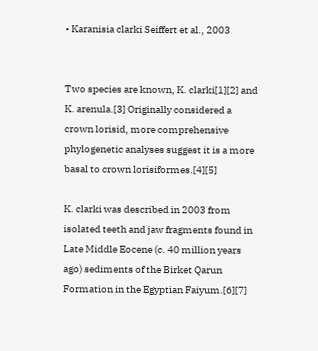• Karanisia clarki Seiffert et al., 2003


Two species are known, K. clarki[1][2] and K. arenula.[3] Originally considered a crown lorisid, more comprehensive phylogenetic analyses suggest it is a more basal to crown lorisiformes.[4][5]

K. clarki was described in 2003 from isolated teeth and jaw fragments found in Late Middle Eocene (c. 40 million years ago) sediments of the Birket Qarun Formation in the Egyptian Faiyum.[6][7]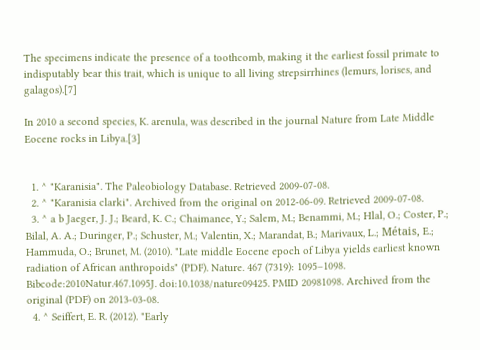The specimens indicate the presence of a toothcomb, making it the earliest fossil primate to indisputably bear this trait, which is unique to all living strepsirrhines (lemurs, lorises, and galagos).[7]

In 2010 a second species, K. arenula, was described in the journal Nature from Late Middle Eocene rocks in Libya.[3]


  1. ^ "Karanisia". The Paleobiology Database. Retrieved 2009-07-08.
  2. ^ "Karanisia clarki". Archived from the original on 2012-06-09. Retrieved 2009-07-08.
  3. ^ a b Jaeger, J. J.; Beard, K. C.; Chaimanee, Y.; Salem, M.; Benammi, M.; Hlal, O.; Coster, P.; Bilal, A. A.; Duringer, P.; Schuster, M.; Valentin, X.; Marandat, B.; Marivaux, L.; Métais, E.; Hammuda, O.; Brunet, M. (2010). "Late middle Eocene epoch of Libya yields earliest known radiation of African anthropoids" (PDF). Nature. 467 (7319): 1095–1098. Bibcode:2010Natur.467.1095J. doi:10.1038/nature09425. PMID 20981098. Archived from the original (PDF) on 2013-03-08.
  4. ^ Seiffert, E. R. (2012). "Early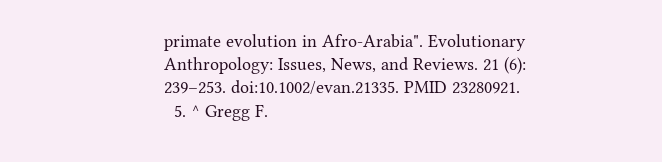primate evolution in Afro-Arabia". Evolutionary Anthropology: Issues, News, and Reviews. 21 (6): 239–253. doi:10.1002/evan.21335. PMID 23280921.
  5. ^ Gregg F.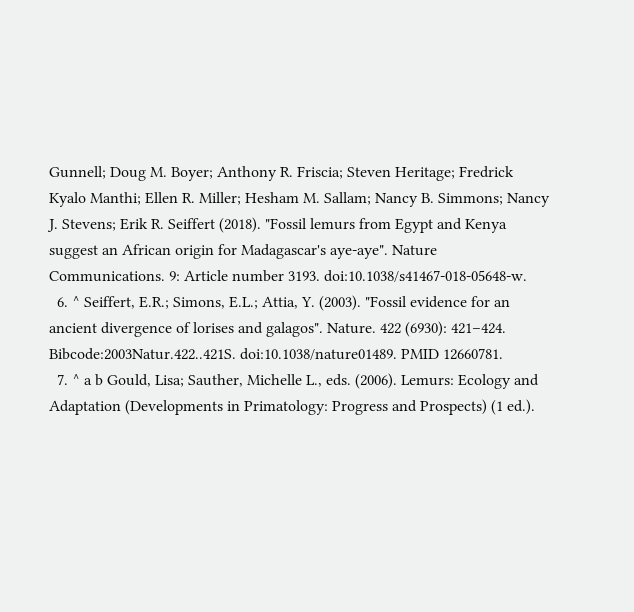Gunnell; Doug M. Boyer; Anthony R. Friscia; Steven Heritage; Fredrick Kyalo Manthi; Ellen R. Miller; Hesham M. Sallam; Nancy B. Simmons; Nancy J. Stevens; Erik R. Seiffert (2018). "Fossil lemurs from Egypt and Kenya suggest an African origin for Madagascar's aye-aye". Nature Communications. 9: Article number 3193. doi:10.1038/s41467-018-05648-w.
  6. ^ Seiffert, E.R.; Simons, E.L.; Attia, Y. (2003). "Fossil evidence for an ancient divergence of lorises and galagos". Nature. 422 (6930): 421–424. Bibcode:2003Natur.422..421S. doi:10.1038/nature01489. PMID 12660781.
  7. ^ a b Gould, Lisa; Sauther, Michelle L., eds. (2006). Lemurs: Ecology and Adaptation (Developments in Primatology: Progress and Prospects) (1 ed.).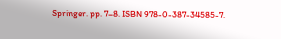Springer. pp. 7–8. ISBN 978-0-387-34585-7.